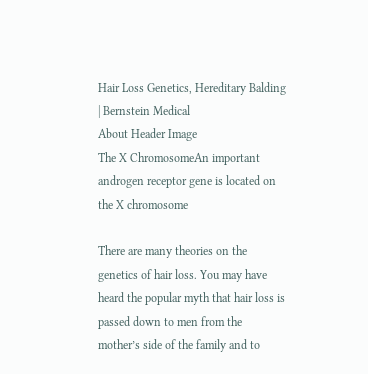Hair Loss Genetics, Hereditary Balding | Bernstein Medical
About Header Image
The X ChromosomeAn important androgen receptor gene is located on the X chromosome

There are many theories on the genetics of hair loss. You may have heard the popular myth that hair loss is passed down to men from the mother’s side of the family and to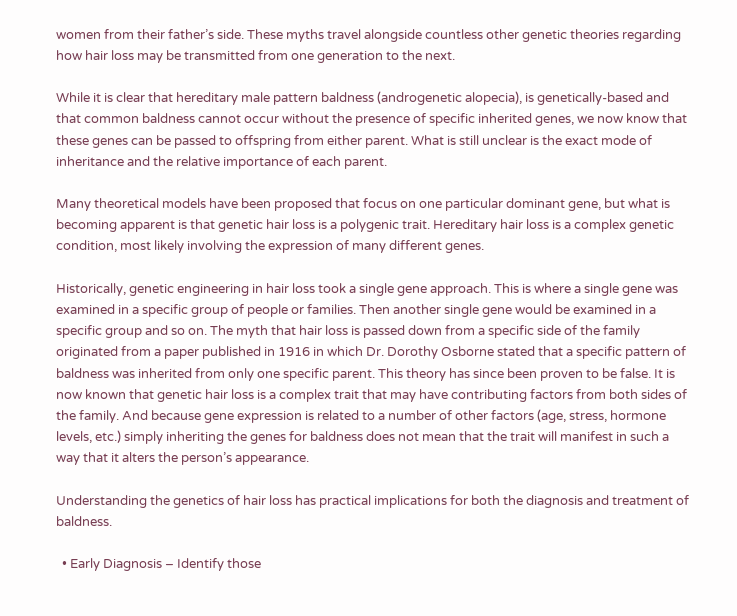women from their father’s side. These myths travel alongside countless other genetic theories regarding how hair loss may be transmitted from one generation to the next.

While it is clear that hereditary male pattern baldness (androgenetic alopecia), is genetically-based and that common baldness cannot occur without the presence of specific inherited genes, we now know that these genes can be passed to offspring from either parent. What is still unclear is the exact mode of inheritance and the relative importance of each parent.

Many theoretical models have been proposed that focus on one particular dominant gene, but what is becoming apparent is that genetic hair loss is a polygenic trait. Hereditary hair loss is a complex genetic condition, most likely involving the expression of many different genes.

Historically, genetic engineering in hair loss took a single gene approach. This is where a single gene was examined in a specific group of people or families. Then another single gene would be examined in a specific group and so on. The myth that hair loss is passed down from a specific side of the family originated from a paper published in 1916 in which Dr. Dorothy Osborne stated that a specific pattern of baldness was inherited from only one specific parent. This theory has since been proven to be false. It is now known that genetic hair loss is a complex trait that may have contributing factors from both sides of the family. And because gene expression is related to a number of other factors (age, stress, hormone levels, etc.) simply inheriting the genes for baldness does not mean that the trait will manifest in such a way that it alters the person’s appearance.

Understanding the genetics of hair loss has practical implications for both the diagnosis and treatment of baldness.

  • Early Diagnosis – Identify those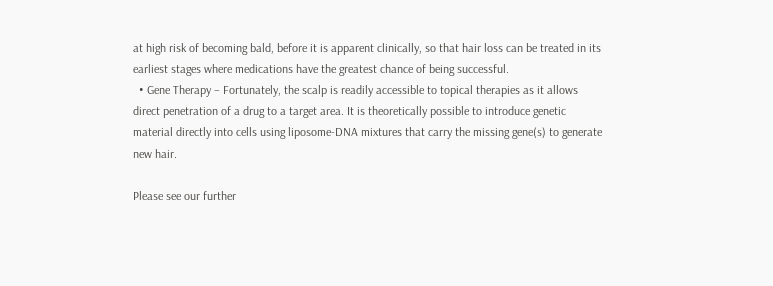at high risk of becoming bald, before it is apparent clinically, so that hair loss can be treated in its earliest stages where medications have the greatest chance of being successful.
  • Gene Therapy – Fortunately, the scalp is readily accessible to topical therapies as it allows direct penetration of a drug to a target area. It is theoretically possible to introduce genetic material directly into cells using liposome-DNA mixtures that carry the missing gene(s) to generate new hair.

Please see our further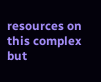resources on this complex but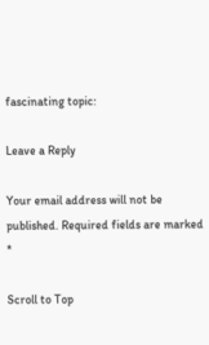fascinating topic:

Leave a Reply

Your email address will not be published. Required fields are marked *

Scroll to Top